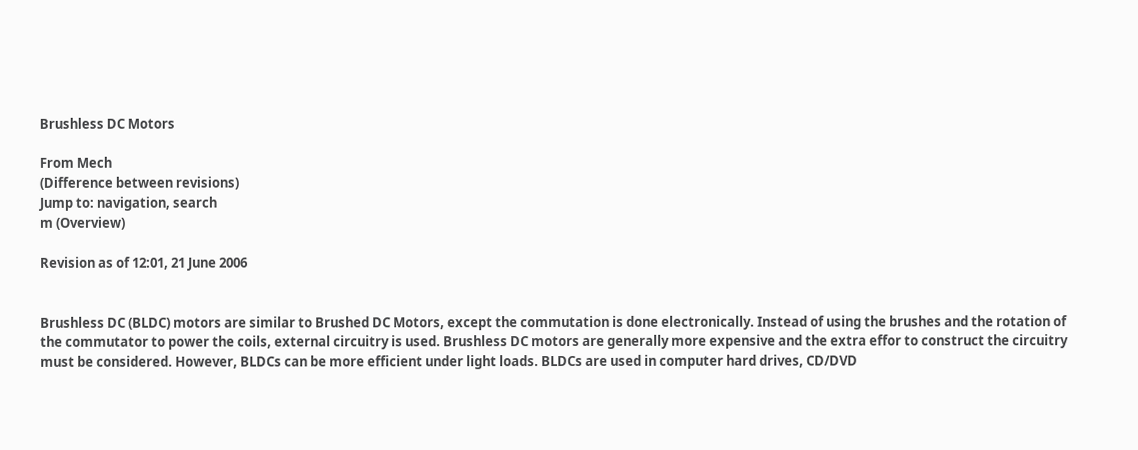Brushless DC Motors

From Mech
(Difference between revisions)
Jump to: navigation, search
m (Overview)

Revision as of 12:01, 21 June 2006


Brushless DC (BLDC) motors are similar to Brushed DC Motors, except the commutation is done electronically. Instead of using the brushes and the rotation of the commutator to power the coils, external circuitry is used. Brushless DC motors are generally more expensive and the extra effor to construct the circuitry must be considered. However, BLDCs can be more efficient under light loads. BLDCs are used in computer hard drives, CD/DVD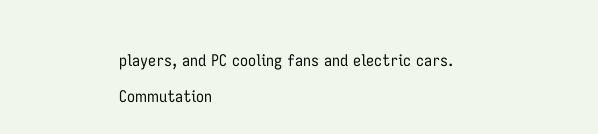players, and PC cooling fans and electric cars.

Commutation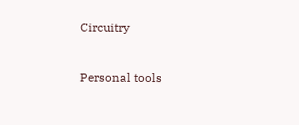Circuitry


Personal tools